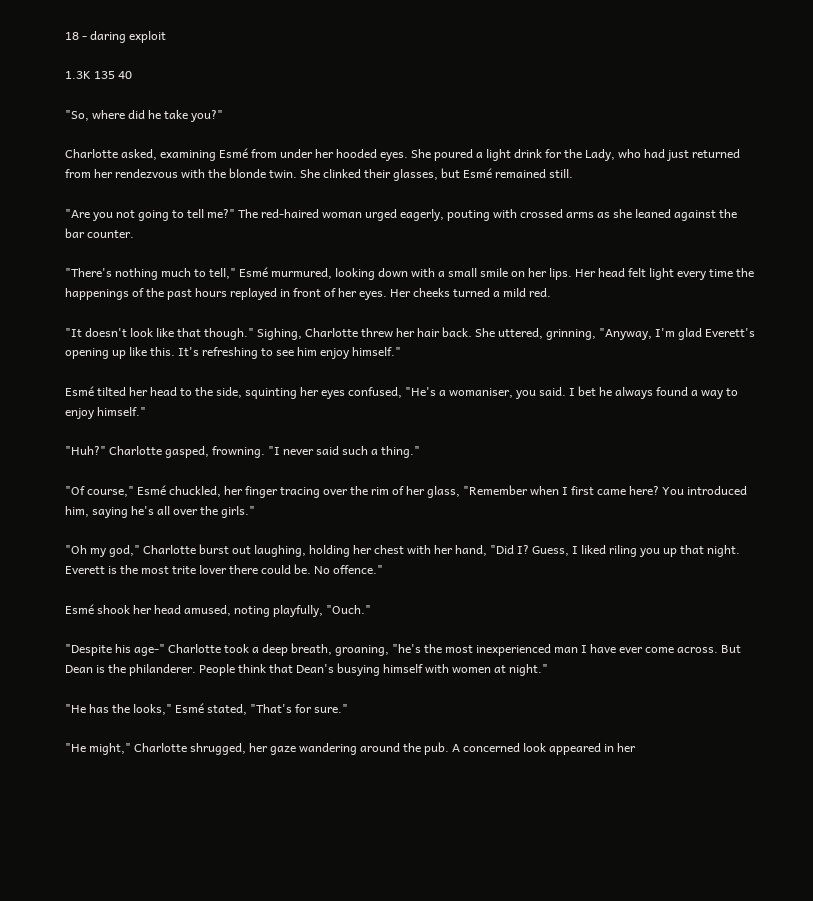18 - daring exploit

1.3K 135 40

"So, where did he take you?"

Charlotte asked, examining Esmé from under her hooded eyes. She poured a light drink for the Lady, who had just returned from her rendezvous with the blonde twin. She clinked their glasses, but Esmé remained still.

"Are you not going to tell me?" The red-haired woman urged eagerly, pouting with crossed arms as she leaned against the bar counter.

"There's nothing much to tell," Esmé murmured, looking down with a small smile on her lips. Her head felt light every time the happenings of the past hours replayed in front of her eyes. Her cheeks turned a mild red.

"It doesn't look like that though." Sighing, Charlotte threw her hair back. She uttered, grinning, "Anyway, I'm glad Everett's opening up like this. It's refreshing to see him enjoy himself."

Esmé tilted her head to the side, squinting her eyes confused, "He's a womaniser, you said. I bet he always found a way to enjoy himself."

"Huh?" Charlotte gasped, frowning. "I never said such a thing."

"Of course," Esmé chuckled, her finger tracing over the rim of her glass, "Remember when I first came here? You introduced him, saying he's all over the girls."

"Oh my god," Charlotte burst out laughing, holding her chest with her hand, "Did I? Guess, I liked riling you up that night. Everett is the most trite lover there could be. No offence."

Esmé shook her head amused, noting playfully, "Ouch."

"Despite his age-" Charlotte took a deep breath, groaning, "he's the most inexperienced man I have ever come across. But Dean is the philanderer. People think that Dean's busying himself with women at night."

"He has the looks," Esmé stated, "That's for sure."

"He might," Charlotte shrugged, her gaze wandering around the pub. A concerned look appeared in her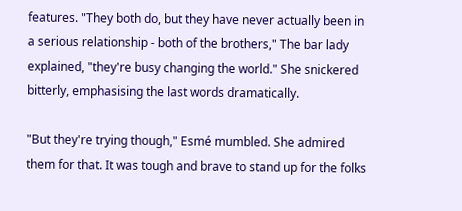features. "They both do, but they have never actually been in a serious relationship - both of the brothers," The bar lady explained, "they're busy changing the world." She snickered bitterly, emphasising the last words dramatically.

"But they're trying though," Esmé mumbled. She admired them for that. It was tough and brave to stand up for the folks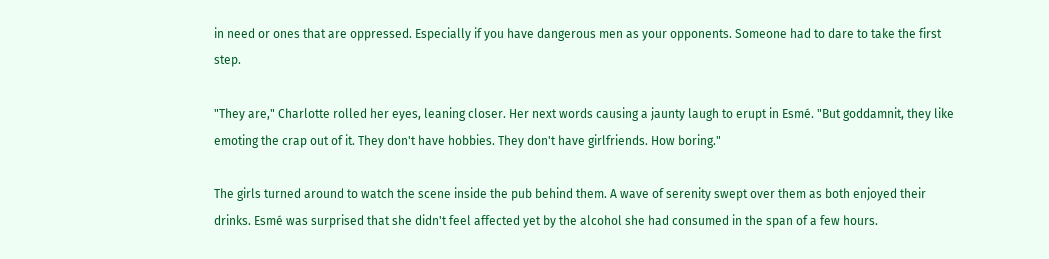in need or ones that are oppressed. Especially if you have dangerous men as your opponents. Someone had to dare to take the first step.

"They are," Charlotte rolled her eyes, leaning closer. Her next words causing a jaunty laugh to erupt in Esmé. "But goddamnit, they like emoting the crap out of it. They don't have hobbies. They don't have girlfriends. How boring."

The girls turned around to watch the scene inside the pub behind them. A wave of serenity swept over them as both enjoyed their drinks. Esmé was surprised that she didn't feel affected yet by the alcohol she had consumed in the span of a few hours.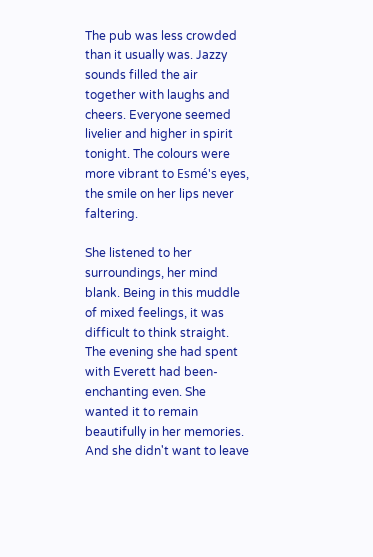The pub was less crowded than it usually was. Jazzy sounds filled the air together with laughs and cheers. Everyone seemed livelier and higher in spirit tonight. The colours were more vibrant to Esmé's eyes, the smile on her lips never faltering.

She listened to her surroundings, her mind blank. Being in this muddle of mixed feelings, it was difficult to think straight. The evening she had spent with Everett had been- enchanting even. She wanted it to remain beautifully in her memories. And she didn't want to leave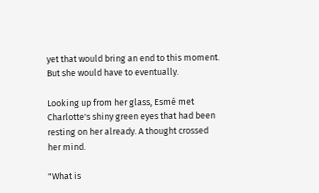yet that would bring an end to this moment. But she would have to eventually.

Looking up from her glass, Esmé met Charlotte's shiny green eyes that had been resting on her already. A thought crossed her mind.

"What is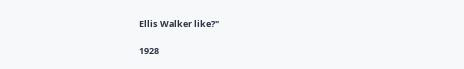Ellis Walker like?"

1928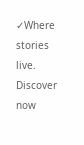✓Where stories live. Discover now